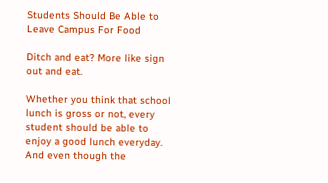Students Should Be Able to Leave Campus For Food

Ditch and eat? More like sign out and eat.

Whether you think that school lunch is gross or not, every student should be able to enjoy a good lunch everyday. And even though the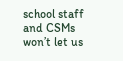school staff and CSMs won’t let us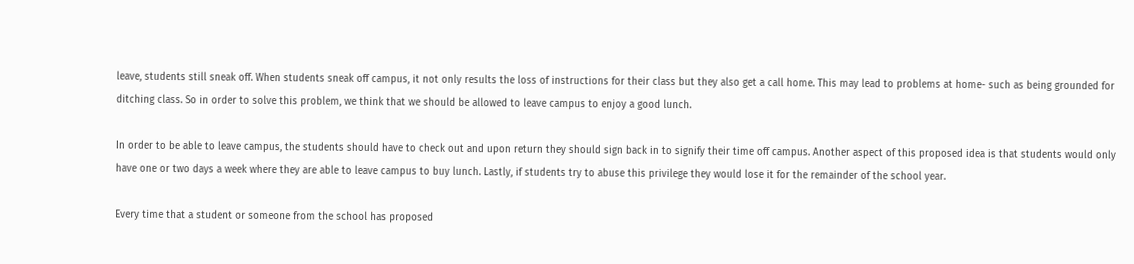leave, students still sneak off. When students sneak off campus, it not only results the loss of instructions for their class but they also get a call home. This may lead to problems at home- such as being grounded for ditching class. So in order to solve this problem, we think that we should be allowed to leave campus to enjoy a good lunch.

In order to be able to leave campus, the students should have to check out and upon return they should sign back in to signify their time off campus. Another aspect of this proposed idea is that students would only have one or two days a week where they are able to leave campus to buy lunch. Lastly, if students try to abuse this privilege they would lose it for the remainder of the school year.

Every time that a student or someone from the school has proposed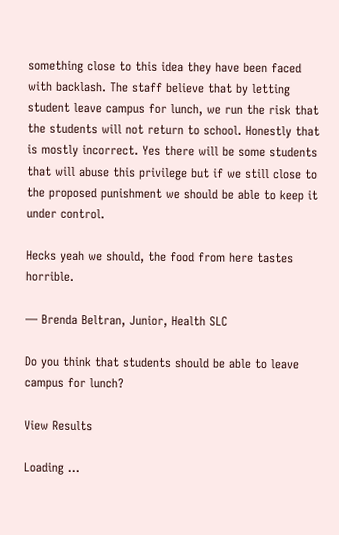something close to this idea they have been faced with backlash. The staff believe that by letting student leave campus for lunch, we run the risk that the students will not return to school. Honestly that is mostly incorrect. Yes there will be some students that will abuse this privilege but if we still close to the proposed punishment we should be able to keep it under control.

Hecks yeah we should, the food from here tastes horrible.

— Brenda Beltran, Junior, Health SLC

Do you think that students should be able to leave campus for lunch?

View Results

Loading ...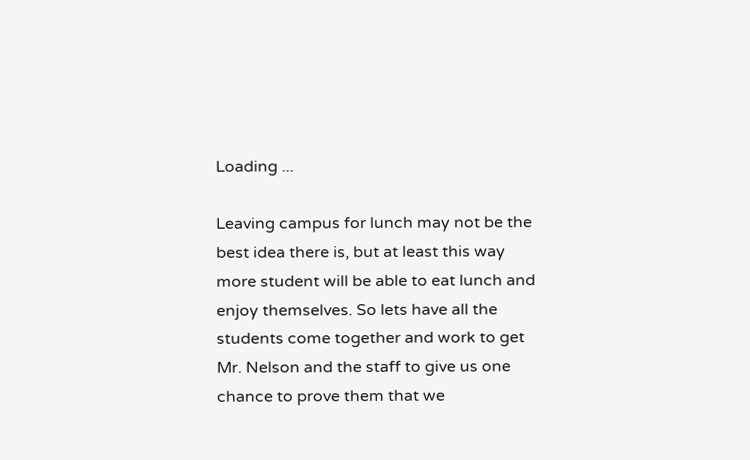Loading ...

Leaving campus for lunch may not be the best idea there is, but at least this way more student will be able to eat lunch and enjoy themselves. So lets have all the students come together and work to get Mr. Nelson and the staff to give us one chance to prove them that we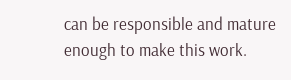can be responsible and mature enough to make this work.